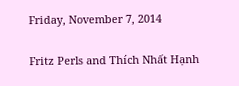Friday, November 7, 2014

Fritz Perls and Thích Nhất Hạnh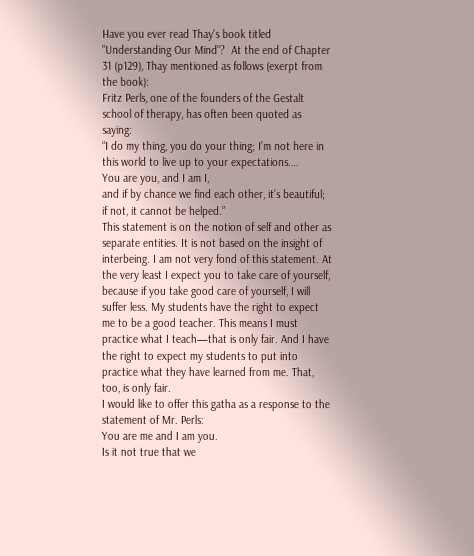Have you ever read Thay's book titled "Understanding Our Mind"?  At the end of Chapter 31 (p129), Thay mentioned as follows (exerpt from the book):
Fritz Perls, one of the founders of the Gestalt school of therapy, has often been quoted as saying:
“I do my thing, you do your thing; I’m not here in this world to live up to your expectations.…
You are you, and I am I,
and if by chance we find each other, it’s beautiful;
if not, it cannot be helped.”
This statement is on the notion of self and other as separate entities. It is not based on the insight of interbeing. I am not very fond of this statement. At the very least I expect you to take care of yourself, because if you take good care of yourself, I will suffer less. My students have the right to expect me to be a good teacher. This means I must practice what I teach—that is only fair. And I have the right to expect my students to put into practice what they have learned from me. That, too, is only fair.
I would like to offer this gatha as a response to the statement of Mr. Perls:
You are me and I am you.
Is it not true that we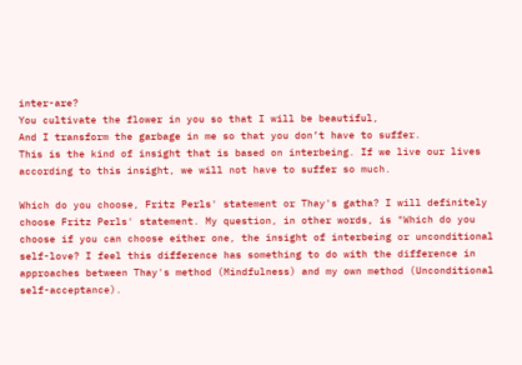inter-are?
You cultivate the flower in you so that I will be beautiful,
And I transform the garbage in me so that you don’t have to suffer.
This is the kind of insight that is based on interbeing. If we live our lives according to this insight, we will not have to suffer so much.

Which do you choose, Fritz Perls' statement or Thay's gatha? I will definitely choose Fritz Perls' statement. My question, in other words, is "Which do you choose if you can choose either one, the insight of interbeing or unconditional self-love? I feel this difference has something to do with the difference in approaches between Thay's method (Mindfulness) and my own method (Unconditional self-acceptance).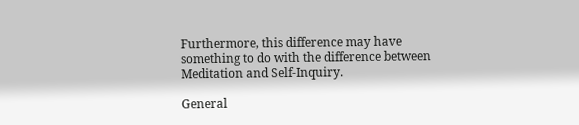Furthermore, this difference may have something to do with the difference between Meditation and Self-Inquiry.

General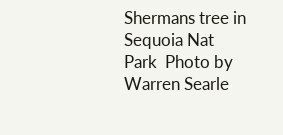Shermans tree in Sequoia Nat Park  Photo by Warren Searle